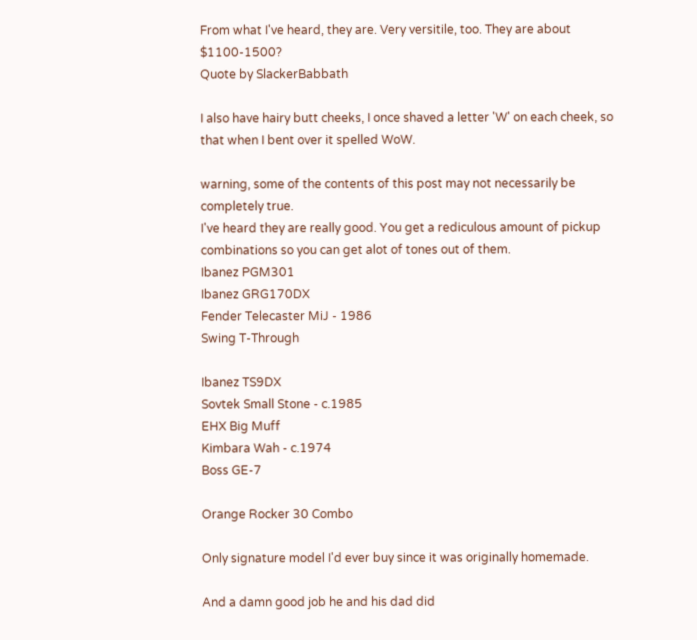From what I've heard, they are. Very versitile, too. They are about $1100-1500?
Quote by SlackerBabbath

I also have hairy butt cheeks, I once shaved a letter 'W' on each cheek, so that when I bent over it spelled WoW.

warning, some of the contents of this post may not necessarily be completely true.
I've heard they are really good. You get a rediculous amount of pickup combinations so you can get alot of tones out of them.
Ibanez PGM301
Ibanez GRG170DX
Fender Telecaster MiJ - 1986
Swing T-Through

Ibanez TS9DX
Sovtek Small Stone - c.1985
EHX Big Muff
Kimbara Wah - c.1974
Boss GE-7

Orange Rocker 30 Combo

Only signature model I'd ever buy since it was originally homemade.

And a damn good job he and his dad did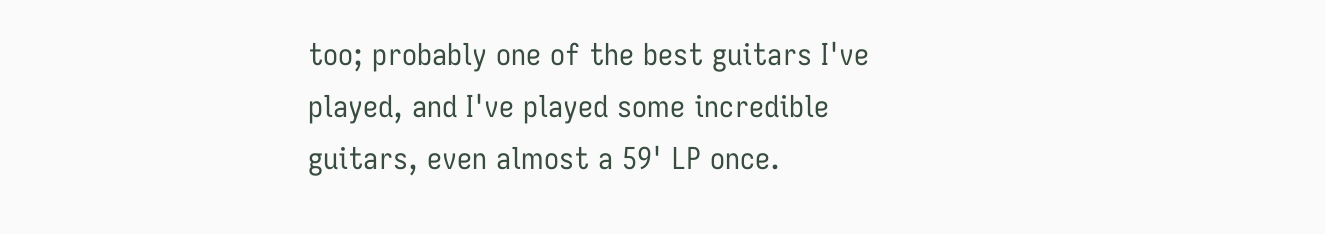too; probably one of the best guitars I've played, and I've played some incredible guitars, even almost a 59' LP once.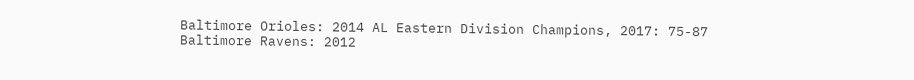Baltimore Orioles: 2014 AL Eastern Division Champions, 2017: 75-87
Baltimore Ravens: 2012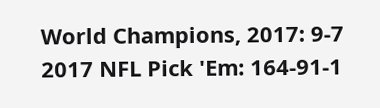World Champions, 2017: 9-7
2017 NFL Pick 'Em: 164-91-1